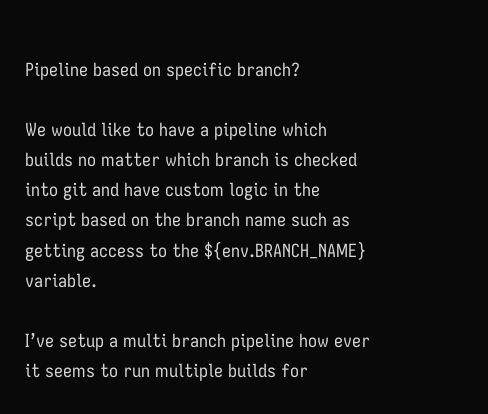Pipeline based on specific branch?

We would like to have a pipeline which builds no matter which branch is checked into git and have custom logic in the script based on the branch name such as getting access to the ${env.BRANCH_NAME} variable.

I’ve setup a multi branch pipeline how ever it seems to run multiple builds for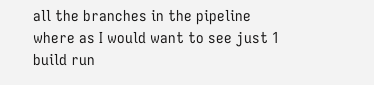all the branches in the pipeline where as I would want to see just 1 build run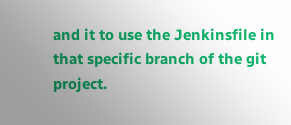and it to use the Jenkinsfile in that specific branch of the git project.